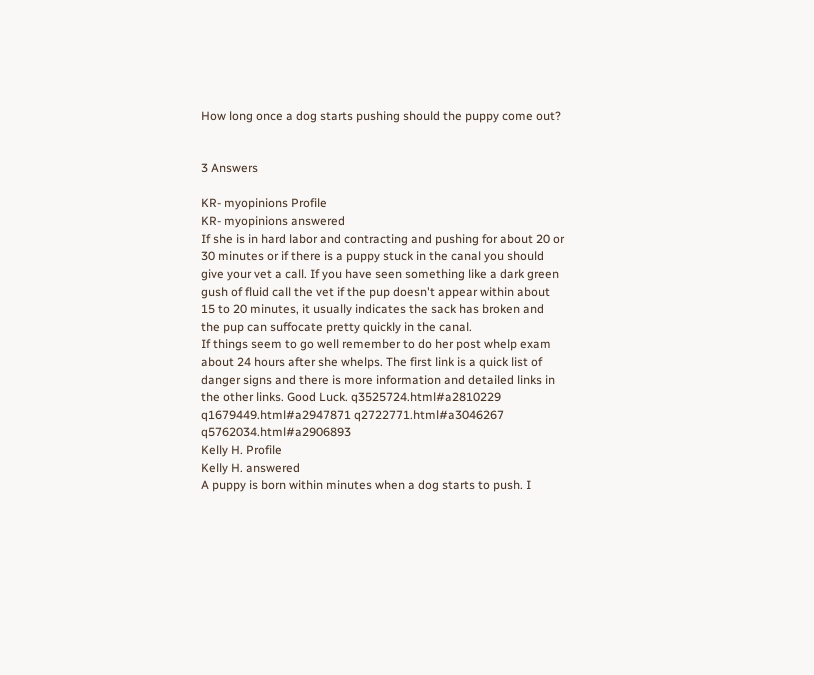How long once a dog starts pushing should the puppy come out?


3 Answers

KR- myopinions Profile
KR- myopinions answered
If she is in hard labor and contracting and pushing for about 20 or 30 minutes or if there is a puppy stuck in the canal you should give your vet a call. If you have seen something like a dark green gush of fluid call the vet if the pup doesn't appear within about 15 to 20 minutes, it usually indicates the sack has broken and the pup can suffocate pretty quickly in the canal.
If things seem to go well remember to do her post whelp exam about 24 hours after she whelps. The first link is a quick list of danger signs and there is more information and detailed links in the other links. Good Luck. q3525724.html#a2810229 q1679449.html#a2947871 q2722771.html#a3046267 q5762034.html#a2906893
Kelly H. Profile
Kelly H. answered
A puppy is born within minutes when a dog starts to push. I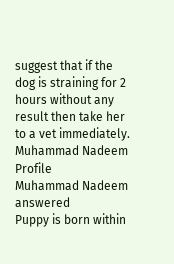suggest that if the dog is straining for 2 hours without any result then take her to a vet immediately.
Muhammad Nadeem Profile
Muhammad Nadeem answered
Puppy is born within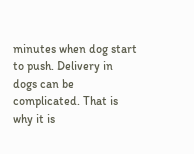minutes when dog start to push. Delivery in dogs can be complicated. That is why it is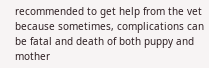recommended to get help from the vet because sometimes, complications can be fatal and death of both puppy and mother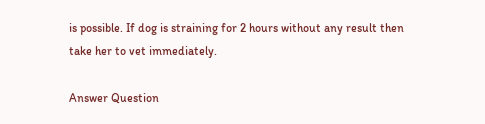is possible. If dog is straining for 2 hours without any result then take her to vet immediately.

Answer Question